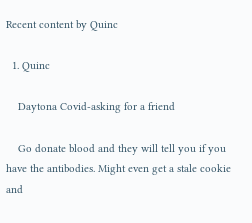Recent content by Quinc

  1. Quinc

    Daytona Covid-asking for a friend

    Go donate blood and they will tell you if you have the antibodies. Might even get a stale cookie and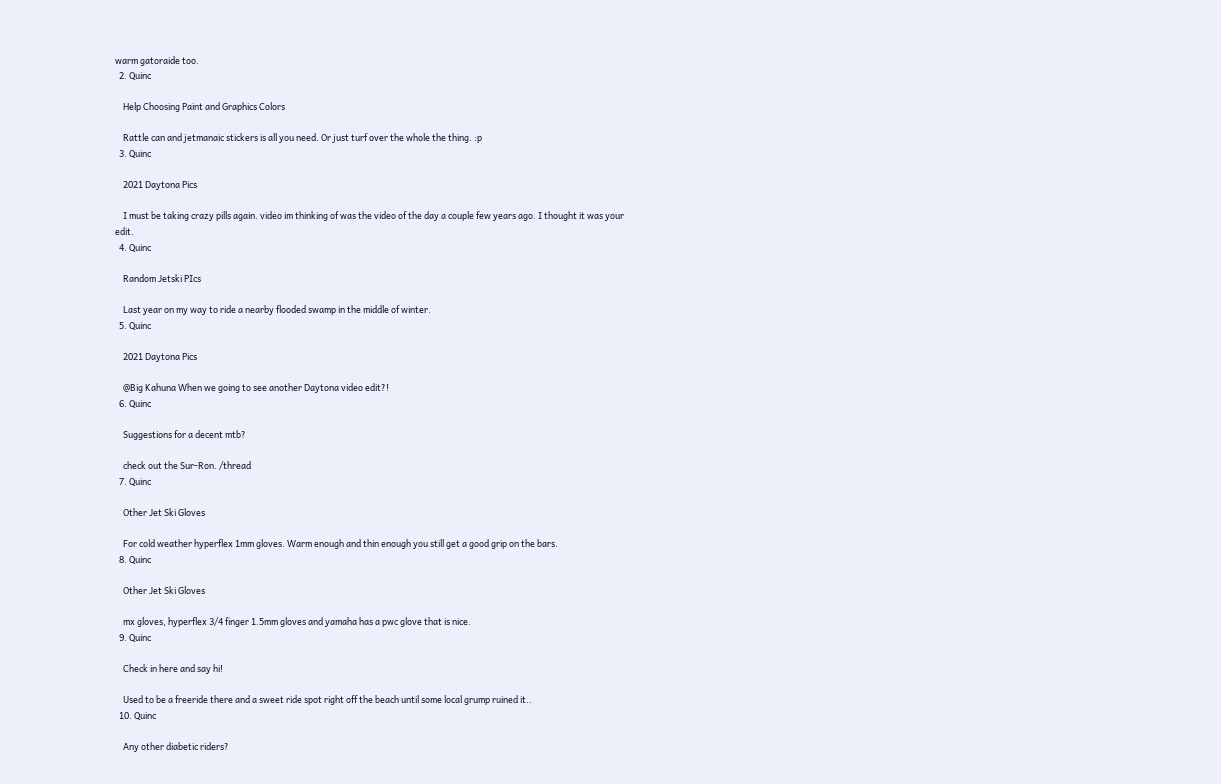warm gatoraide too.
  2. Quinc

    Help Choosing Paint and Graphics Colors

    Rattle can and jetmanaic stickers is all you need. Or just turf over the whole the thing. :p
  3. Quinc

    2021 Daytona Pics

    I must be taking crazy pills again. video im thinking of was the video of the day a couple few years ago. I thought it was your edit.
  4. Quinc

    Random Jetski PIcs

    Last year on my way to ride a nearby flooded swamp in the middle of winter.
  5. Quinc

    2021 Daytona Pics

    @Big Kahuna When we going to see another Daytona video edit?!
  6. Quinc

    Suggestions for a decent mtb?

    check out the Sur-Ron. /thread
  7. Quinc

    Other Jet Ski Gloves

    For cold weather hyperflex 1mm gloves. Warm enough and thin enough you still get a good grip on the bars.
  8. Quinc

    Other Jet Ski Gloves

    mx gloves, hyperflex 3/4 finger 1.5mm gloves and yamaha has a pwc glove that is nice.
  9. Quinc

    Check in here and say hi!

    Used to be a freeride there and a sweet ride spot right off the beach until some local grump ruined it..
  10. Quinc

    Any other diabetic riders?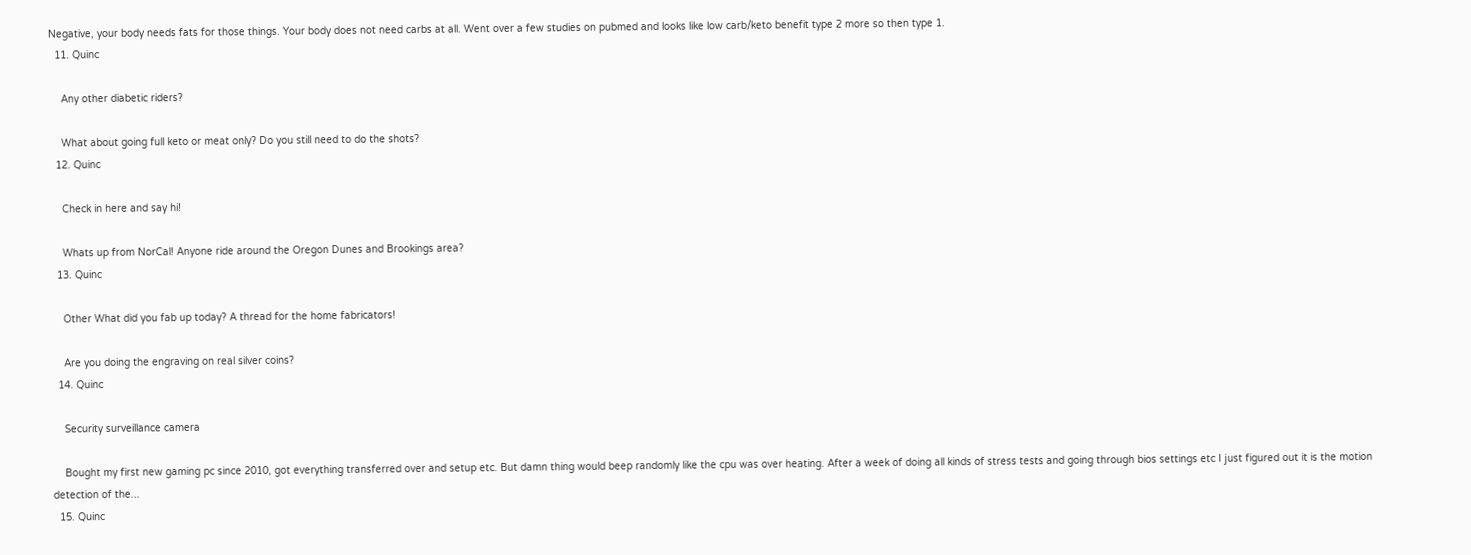Negative, your body needs fats for those things. Your body does not need carbs at all. Went over a few studies on pubmed and looks like low carb/keto benefit type 2 more so then type 1.
  11. Quinc

    Any other diabetic riders?

    What about going full keto or meat only? Do you still need to do the shots?
  12. Quinc

    Check in here and say hi!

    Whats up from NorCal! Anyone ride around the Oregon Dunes and Brookings area?
  13. Quinc

    Other What did you fab up today? A thread for the home fabricators!

    Are you doing the engraving on real silver coins?
  14. Quinc

    Security surveillance camera

    Bought my first new gaming pc since 2010, got everything transferred over and setup etc. But damn thing would beep randomly like the cpu was over heating. After a week of doing all kinds of stress tests and going through bios settings etc I just figured out it is the motion detection of the...
  15. Quinc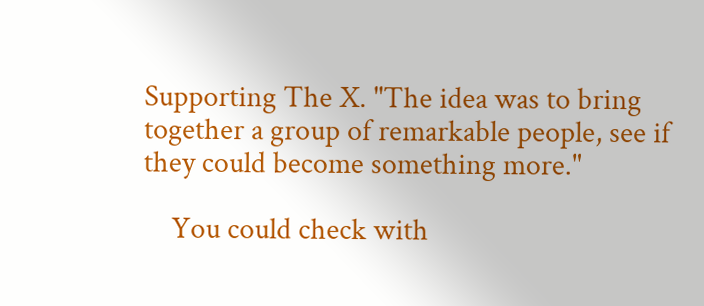Supporting The X. "The idea was to bring together a group of remarkable people, see if they could become something more."

    You could check with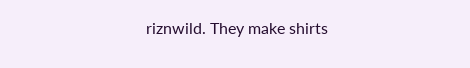riznwild. They make shirts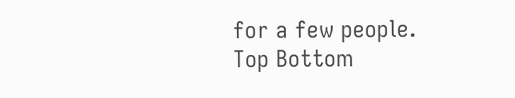for a few people.
Top Bottom